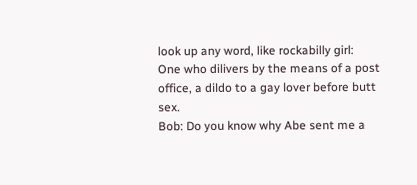look up any word, like rockabilly girl:
One who dilivers by the means of a post office, a dildo to a gay lover before butt sex.
Bob: Do you know why Abe sent me a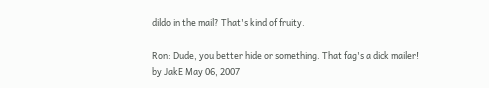dildo in the mail? That's kind of fruity.

Ron: Dude, you better hide or something. That fag's a dick mailer!
by JakE May 06, 2007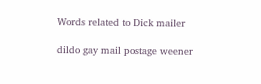Words related to Dick mailer

dildo gay mail postage weener